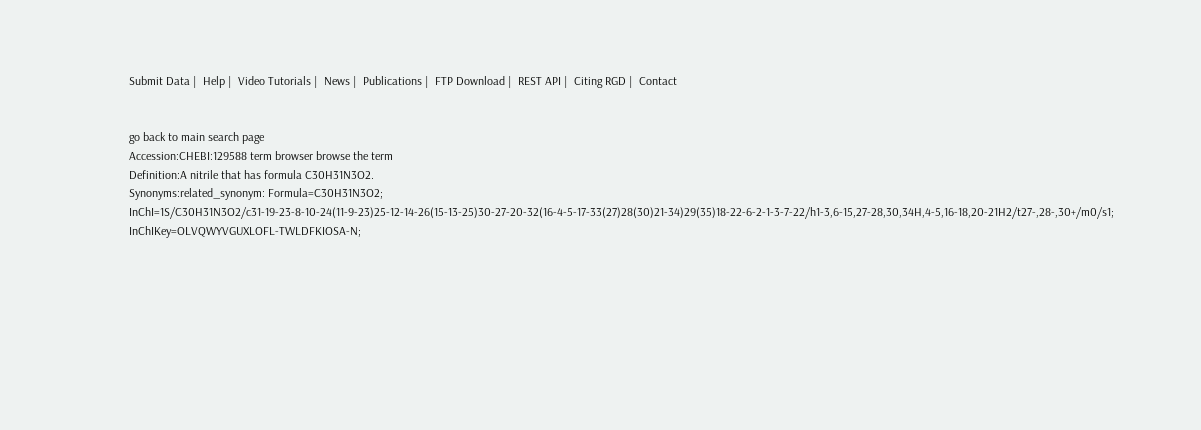Submit Data |  Help |  Video Tutorials |  News |  Publications |  FTP Download |  REST API |  Citing RGD |  Contact


go back to main search page
Accession:CHEBI:129588 term browser browse the term
Definition:A nitrile that has formula C30H31N3O2.
Synonyms:related_synonym: Formula=C30H31N3O2;   InChI=1S/C30H31N3O2/c31-19-23-8-10-24(11-9-23)25-12-14-26(15-13-25)30-27-20-32(16-4-5-17-33(27)28(30)21-34)29(35)18-22-6-2-1-3-7-22/h1-3,6-15,27-28,30,34H,4-5,16-18,20-21H2/t27-,28-,30+/m0/s1;   InChIKey=OLVQWYVGUXLOFL-TWLDFKIOSA-N;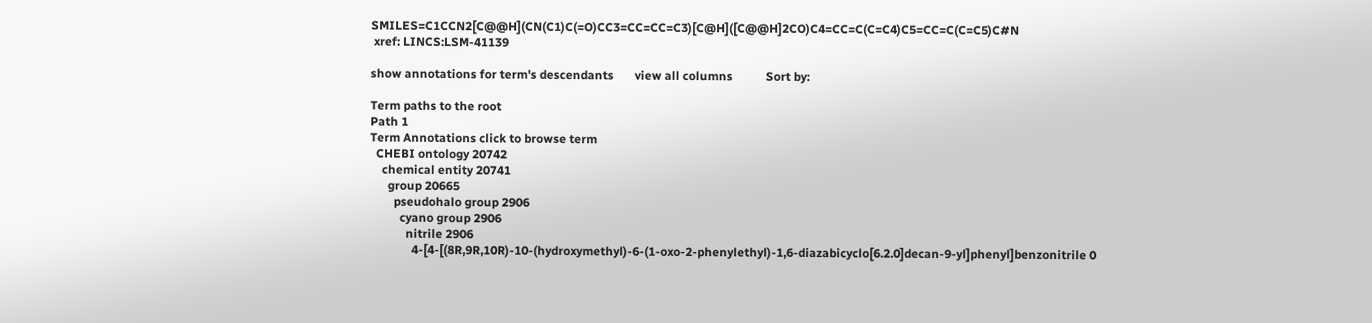SMILES=C1CCN2[C@@H](CN(C1)C(=O)CC3=CC=CC=C3)[C@H]([C@@H]2CO)C4=CC=C(C=C4)C5=CC=C(C=C5)C#N
 xref: LINCS:LSM-41139

show annotations for term's descendants       view all columns           Sort by:

Term paths to the root
Path 1
Term Annotations click to browse term
  CHEBI ontology 20742
    chemical entity 20741
      group 20665
        pseudohalo group 2906
          cyano group 2906
            nitrile 2906
              4-[4-[(8R,9R,10R)-10-(hydroxymethyl)-6-(1-oxo-2-phenylethyl)-1,6-diazabicyclo[6.2.0]decan-9-yl]phenyl]benzonitrile 0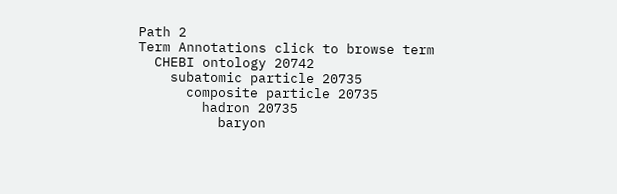Path 2
Term Annotations click to browse term
  CHEBI ontology 20742
    subatomic particle 20735
      composite particle 20735
        hadron 20735
          baryon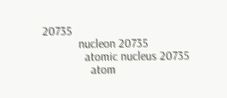20735
            nucleon 20735
              atomic nucleus 20735
                atom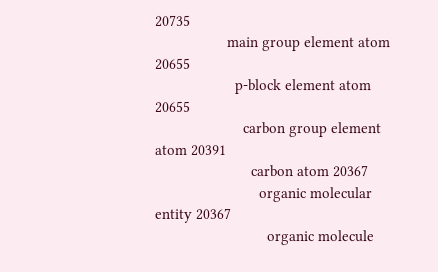20735
                  main group element atom 20655
                    p-block element atom 20655
                      carbon group element atom 20391
                        carbon atom 20367
                          organic molecular entity 20367
                            organic molecule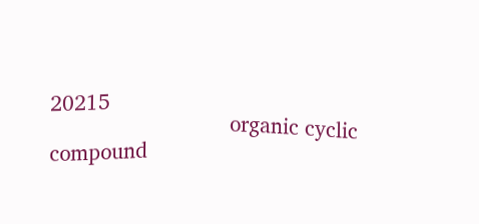20215
                              organic cyclic compound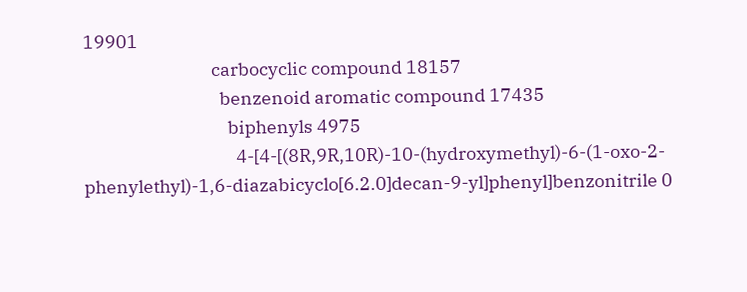19901
                                carbocyclic compound 18157
                                  benzenoid aromatic compound 17435
                                    biphenyls 4975
                                      4-[4-[(8R,9R,10R)-10-(hydroxymethyl)-6-(1-oxo-2-phenylethyl)-1,6-diazabicyclo[6.2.0]decan-9-yl]phenyl]benzonitrile 0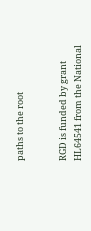paths to the root


RGD is funded by grant HL64541 from the National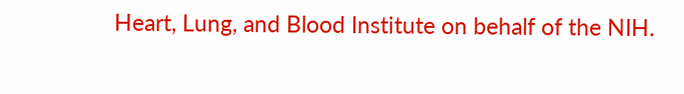Heart, Lung, and Blood Institute on behalf of the NIH.